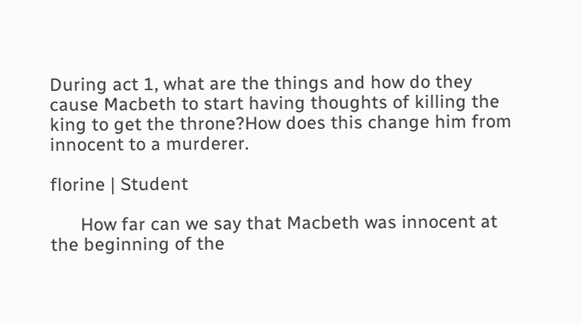During act 1, what are the things and how do they cause Macbeth to start having thoughts of killing the king to get the throne?How does this change him from innocent to a murderer.

florine | Student

      How far can we say that Macbeth was innocent at the beginning of the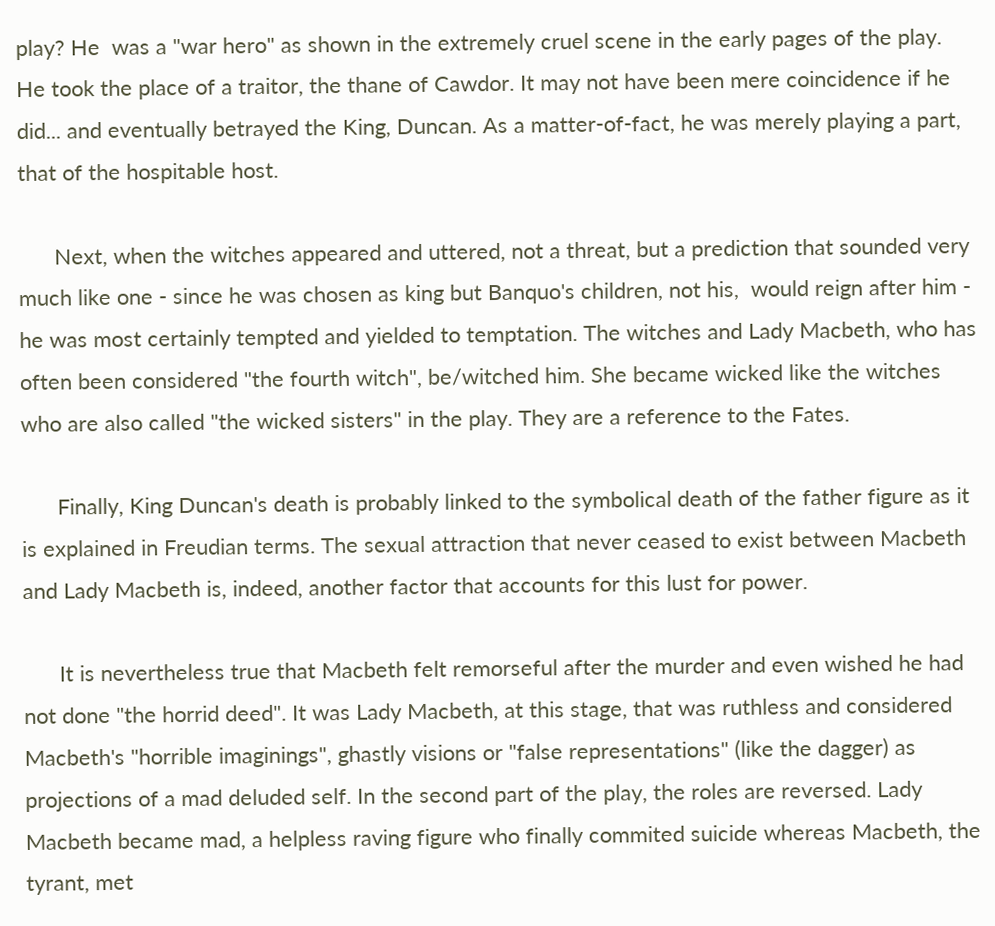play? He  was a "war hero" as shown in the extremely cruel scene in the early pages of the play. He took the place of a traitor, the thane of Cawdor. It may not have been mere coincidence if he did... and eventually betrayed the King, Duncan. As a matter-of-fact, he was merely playing a part, that of the hospitable host.

      Next, when the witches appeared and uttered, not a threat, but a prediction that sounded very much like one - since he was chosen as king but Banquo's children, not his,  would reign after him - he was most certainly tempted and yielded to temptation. The witches and Lady Macbeth, who has often been considered "the fourth witch", be/witched him. She became wicked like the witches who are also called "the wicked sisters" in the play. They are a reference to the Fates.

      Finally, King Duncan's death is probably linked to the symbolical death of the father figure as it is explained in Freudian terms. The sexual attraction that never ceased to exist between Macbeth and Lady Macbeth is, indeed, another factor that accounts for this lust for power.

      It is nevertheless true that Macbeth felt remorseful after the murder and even wished he had not done "the horrid deed". It was Lady Macbeth, at this stage, that was ruthless and considered Macbeth's "horrible imaginings", ghastly visions or "false representations" (like the dagger) as projections of a mad deluded self. In the second part of the play, the roles are reversed. Lady Macbeth became mad, a helpless raving figure who finally commited suicide whereas Macbeth, the tyrant, met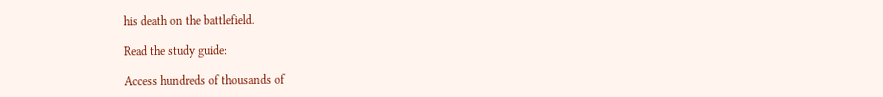his death on the battlefield.

Read the study guide:

Access hundreds of thousands of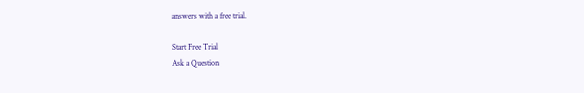answers with a free trial.

Start Free Trial
Ask a Question